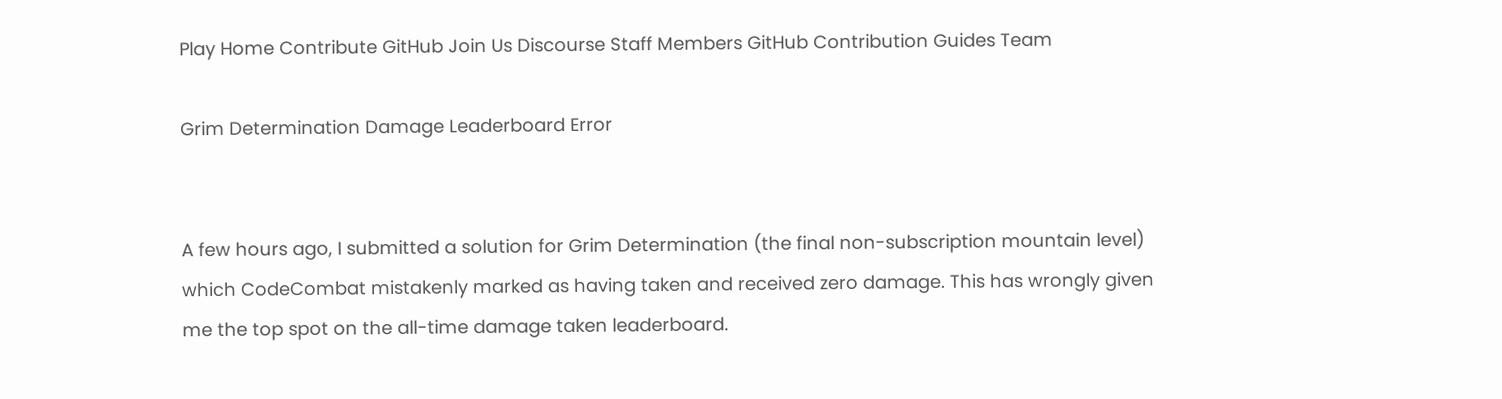Play Home Contribute GitHub Join Us Discourse Staff Members GitHub Contribution Guides Team

Grim Determination Damage Leaderboard Error


A few hours ago, I submitted a solution for Grim Determination (the final non-subscription mountain level) which CodeCombat mistakenly marked as having taken and received zero damage. This has wrongly given me the top spot on the all-time damage taken leaderboard.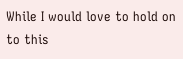While I would love to hold on to this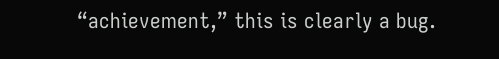“achievement,” this is clearly a bug.